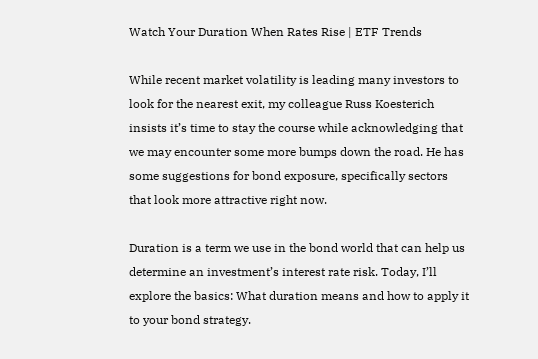Watch Your Duration When Rates Rise | ETF Trends

While recent market volatility is leading many investors to look for the nearest exit, my colleague Russ Koesterich insists it’s time to stay the course while acknowledging that we may encounter some more bumps down the road. He has some suggestions for bond exposure, specifically sectors that look more attractive right now.

Duration is a term we use in the bond world that can help us determine an investment’s interest rate risk. Today, I’ll explore the basics: What duration means and how to apply it to your bond strategy.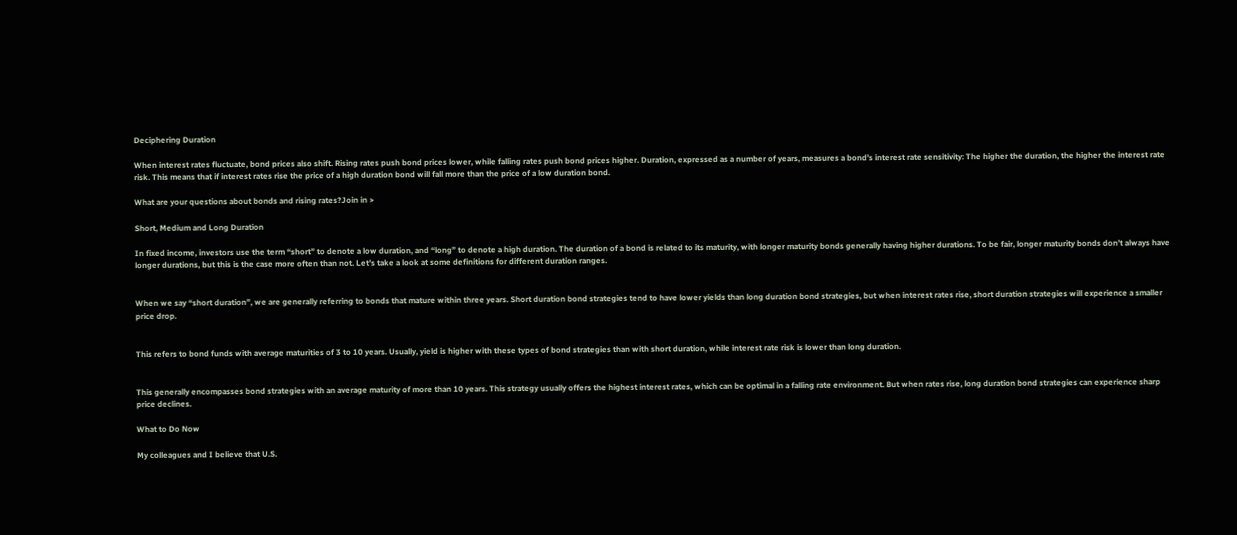Deciphering Duration

When interest rates fluctuate, bond prices also shift. Rising rates push bond prices lower, while falling rates push bond prices higher. Duration, expressed as a number of years, measures a bond’s interest rate sensitivity: The higher the duration, the higher the interest rate risk. This means that if interest rates rise the price of a high duration bond will fall more than the price of a low duration bond.

What are your questions about bonds and rising rates?Join in >

Short, Medium and Long Duration

In fixed income, investors use the term “short” to denote a low duration, and “long” to denote a high duration. The duration of a bond is related to its maturity, with longer maturity bonds generally having higher durations. To be fair, longer maturity bonds don’t always have longer durations, but this is the case more often than not. Let’s take a look at some definitions for different duration ranges.


When we say “short duration”, we are generally referring to bonds that mature within three years. Short duration bond strategies tend to have lower yields than long duration bond strategies, but when interest rates rise, short duration strategies will experience a smaller price drop.


This refers to bond funds with average maturities of 3 to 10 years. Usually, yield is higher with these types of bond strategies than with short duration, while interest rate risk is lower than long duration.


This generally encompasses bond strategies with an average maturity of more than 10 years. This strategy usually offers the highest interest rates, which can be optimal in a falling rate environment. But when rates rise, long duration bond strategies can experience sharp price declines.

What to Do Now

My colleagues and I believe that U.S.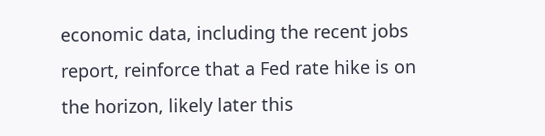economic data, including the recent jobs report, reinforce that a Fed rate hike is on the horizon, likely later this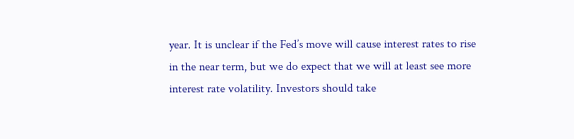year. It is unclear if the Fed’s move will cause interest rates to rise in the near term, but we do expect that we will at least see more interest rate volatility. Investors should take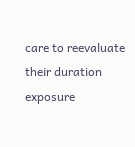care to reevaluate their duration exposure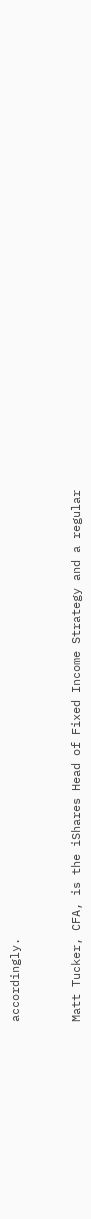accordingly.


Matt Tucker, CFA, is the iShares Head of Fixed Income Strategy and a regular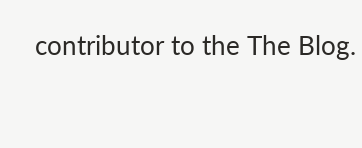contributor to the The Blog.